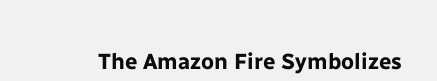The Amazon Fire Symbolizes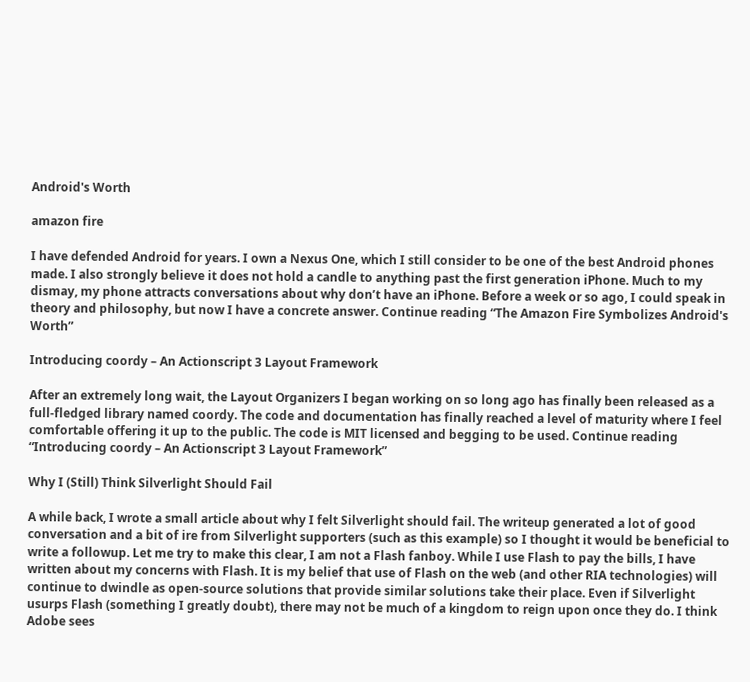Android's Worth

amazon fire

I have defended Android for years. I own a Nexus One, which I still consider to be one of the best Android phones made. I also strongly believe it does not hold a candle to anything past the first generation iPhone. Much to my dismay, my phone attracts conversations about why don’t have an iPhone. Before a week or so ago, I could speak in theory and philosophy, but now I have a concrete answer. Continue reading “The Amazon Fire Symbolizes Android's Worth”

Introducing coordy – An Actionscript 3 Layout Framework

After an extremely long wait, the Layout Organizers I began working on so long ago has finally been released as a full-fledged library named coordy. The code and documentation has finally reached a level of maturity where I feel comfortable offering it up to the public. The code is MIT licensed and begging to be used. Continue reading “Introducing coordy – An Actionscript 3 Layout Framework”

Why I (Still) Think Silverlight Should Fail

A while back, I wrote a small article about why I felt Silverlight should fail. The writeup generated a lot of good conversation and a bit of ire from Silverlight supporters (such as this example) so I thought it would be beneficial to write a followup. Let me try to make this clear, I am not a Flash fanboy. While I use Flash to pay the bills, I have written about my concerns with Flash. It is my belief that use of Flash on the web (and other RIA technologies) will continue to dwindle as open-source solutions that provide similar solutions take their place. Even if Silverlight usurps Flash (something I greatly doubt), there may not be much of a kingdom to reign upon once they do. I think Adobe sees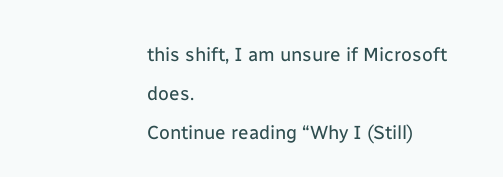this shift, I am unsure if Microsoft does.
Continue reading “Why I (Still)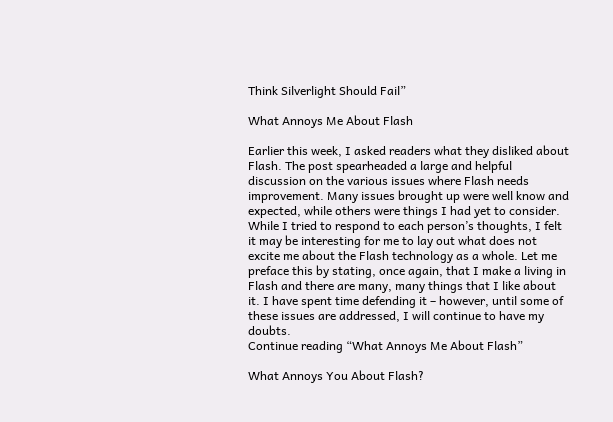Think Silverlight Should Fail”

What Annoys Me About Flash

Earlier this week, I asked readers what they disliked about Flash. The post spearheaded a large and helpful discussion on the various issues where Flash needs improvement. Many issues brought up were well know and expected, while others were things I had yet to consider. While I tried to respond to each person’s thoughts, I felt it may be interesting for me to lay out what does not excite me about the Flash technology as a whole. Let me preface this by stating, once again, that I make a living in Flash and there are many, many things that I like about it. I have spent time defending it – however, until some of these issues are addressed, I will continue to have my doubts.
Continue reading “What Annoys Me About Flash”

What Annoys You About Flash?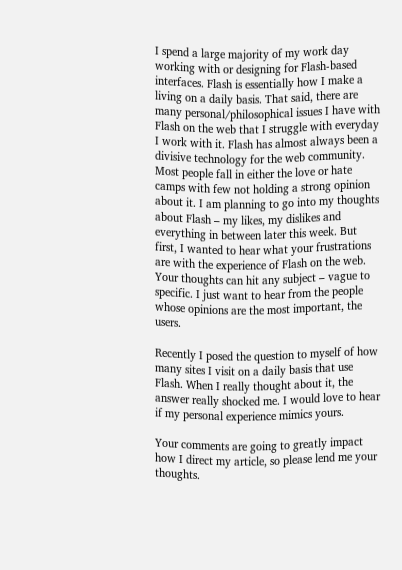I spend a large majority of my work day working with or designing for Flash-based interfaces. Flash is essentially how I make a living on a daily basis. That said, there are many personal/philosophical issues I have with Flash on the web that I struggle with everyday I work with it. Flash has almost always been a divisive technology for the web community. Most people fall in either the love or hate camps with few not holding a strong opinion about it. I am planning to go into my thoughts about Flash – my likes, my dislikes and everything in between later this week. But first, I wanted to hear what your frustrations are with the experience of Flash on the web. Your thoughts can hit any subject – vague to specific. I just want to hear from the people whose opinions are the most important, the users.

Recently I posed the question to myself of how many sites I visit on a daily basis that use Flash. When I really thought about it, the answer really shocked me. I would love to hear if my personal experience mimics yours.

Your comments are going to greatly impact how I direct my article, so please lend me your thoughts.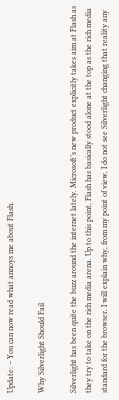Update: – You can now read what annoys me about Flash.

Why Silverlight Should Fail

Silverlight has been quite the buzz around the internet lately. Microsoft’s new product explicitly takes aim at Flash as they try to take on the rich media arena. Up to this point, Flash has basically stood alone at the top as the rich media standard for the browser. I will explain why, from my point of view, I do not see Silverlight changing that reality any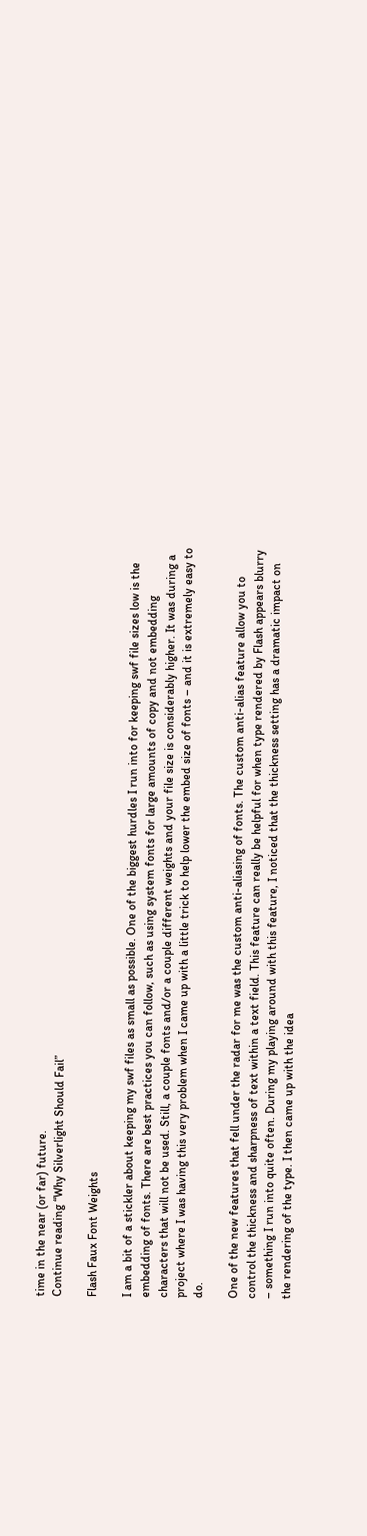time in the near (or far) future.
Continue reading “Why Silverlight Should Fail”

Flash Faux Font Weights

I am a bit of a stickler about keeping my swf files as small as possible. One of the biggest hurdles I run into for keeping swf file sizes low is the embedding of fonts. There are best practices you can follow, such as using system fonts for large amounts of copy and not embedding characters that will not be used. Still, a couple fonts and/or a couple different weights and your file size is considerably higher. It was during a project where I was having this very problem when I came up with a little trick to help lower the embed size of fonts – and it is extremely easy to do.

One of the new features that fell under the radar for me was the custom anti-aliasing of fonts. The custom anti-alias feature allow you to control the thickness and sharpness of text within a text field. This feature can really be helpful for when type rendered by Flash appears blurry – something I run into quite often. During my playing around with this feature, I noticed that the thickness setting has a dramatic impact on the rendering of the type. I then came up with the idea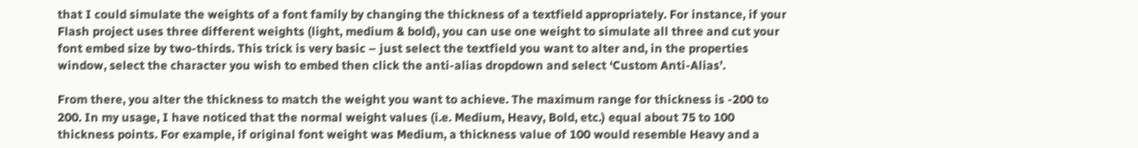that I could simulate the weights of a font family by changing the thickness of a textfield appropriately. For instance, if your Flash project uses three different weights (light, medium & bold), you can use one weight to simulate all three and cut your font embed size by two-thirds. This trick is very basic – just select the textfield you want to alter and, in the properties window, select the character you wish to embed then click the anti-alias dropdown and select ‘Custom Anti-Alias’.

From there, you alter the thickness to match the weight you want to achieve. The maximum range for thickness is -200 to 200. In my usage, I have noticed that the normal weight values (i.e. Medium, Heavy, Bold, etc.) equal about 75 to 100 thickness points. For example, if original font weight was Medium, a thickness value of 100 would resemble Heavy and a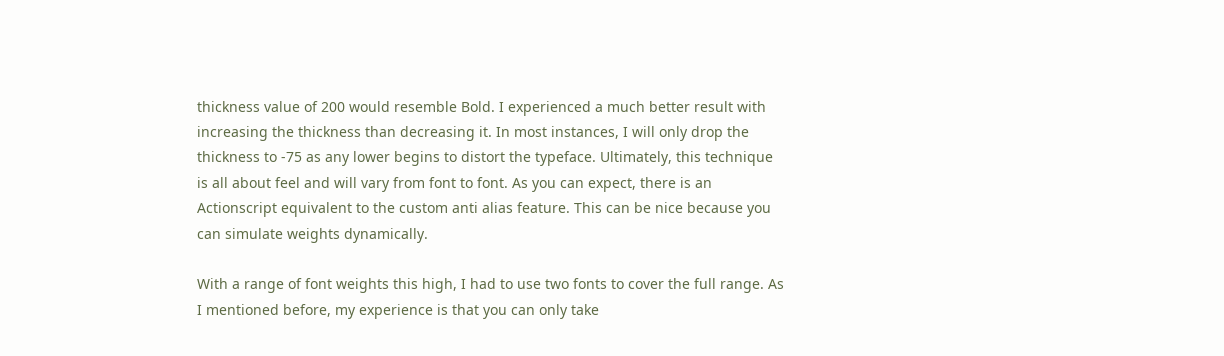thickness value of 200 would resemble Bold. I experienced a much better result with increasing the thickness than decreasing it. In most instances, I will only drop the thickness to -75 as any lower begins to distort the typeface. Ultimately, this technique is all about feel and will vary from font to font. As you can expect, there is an Actionscript equivalent to the custom anti alias feature. This can be nice because you can simulate weights dynamically.

With a range of font weights this high, I had to use two fonts to cover the full range. As I mentioned before, my experience is that you can only take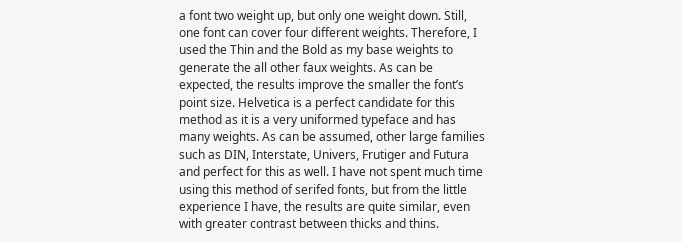a font two weight up, but only one weight down. Still, one font can cover four different weights. Therefore, I used the Thin and the Bold as my base weights to generate the all other faux weights. As can be expected, the results improve the smaller the font’s point size. Helvetica is a perfect candidate for this method as it is a very uniformed typeface and has many weights. As can be assumed, other large families such as DIN, Interstate, Univers, Frutiger and Futura and perfect for this as well. I have not spent much time using this method of serifed fonts, but from the little experience I have, the results are quite similar, even with greater contrast between thicks and thins.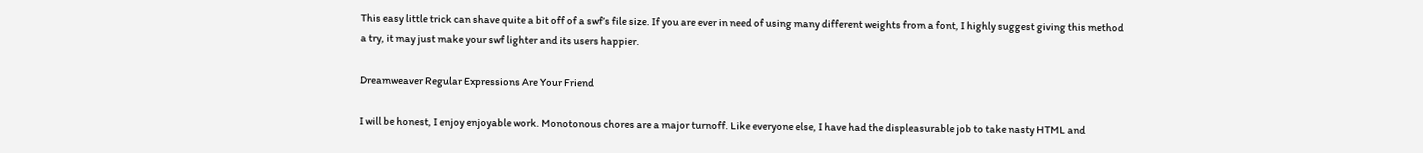This easy little trick can shave quite a bit off of a swf’s file size. If you are ever in need of using many different weights from a font, I highly suggest giving this method a try, it may just make your swf lighter and its users happier.

Dreamweaver Regular Expressions Are Your Friend

I will be honest, I enjoy enjoyable work. Monotonous chores are a major turnoff. Like everyone else, I have had the displeasurable job to take nasty HTML and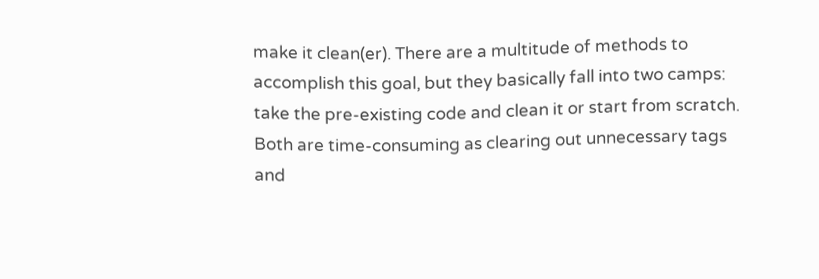make it clean(er). There are a multitude of methods to accomplish this goal, but they basically fall into two camps: take the pre-existing code and clean it or start from scratch. Both are time-consuming as clearing out unnecessary tags and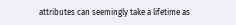attributes can seemingly take a lifetime as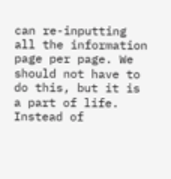can re-inputting all the information page per page. We should not have to do this, but it is a part of life. Instead of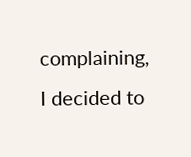complaining, I decided to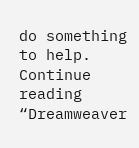do something to help. Continue reading “Dreamweaver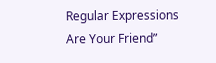Regular Expressions Are Your Friend”